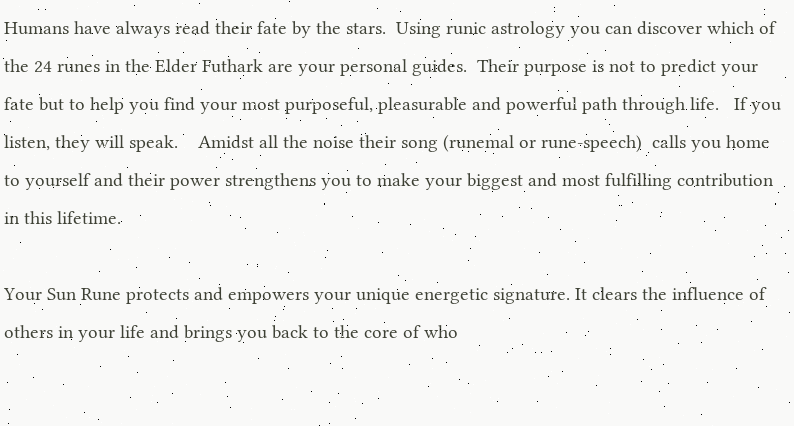Humans have always read their fate by the stars.  Using runic astrology you can discover which of the 24 runes in the Elder Futhark are your personal guides.  Their purpose is not to predict your fate but to help you find your most purposeful, pleasurable and powerful path through life.   If you listen, they will speak.    Amidst all the noise their song (runemal or rune-speech)  calls you home to yourself and their power strengthens you to make your biggest and most fulfilling contribution in this lifetime.

Your Sun Rune protects and empowers your unique energetic signature. It clears the influence of others in your life and brings you back to the core of who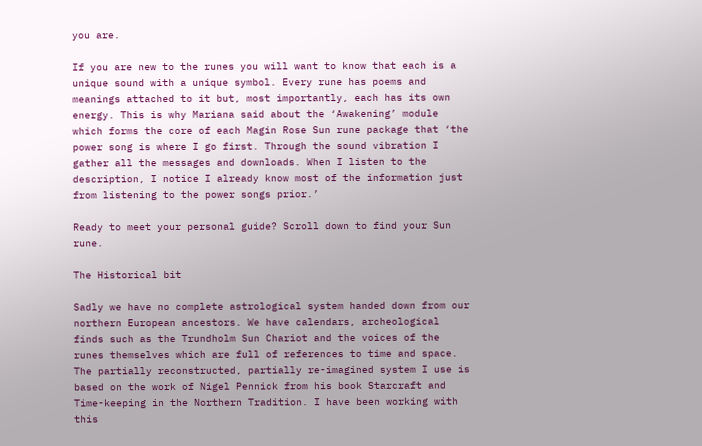you are.

If you are new to the runes you will want to know that each is a unique sound with a unique symbol. Every rune has poems and meanings attached to it but, most importantly, each has its own energy. This is why Mariana said about the ‘Awakening’ module which forms the core of each Magin Rose Sun rune package that ‘the power song is where I go first. Through the sound vibration I gather all the messages and downloads. When I listen to the description, I notice I already know most of the information just from listening to the power songs prior.’

Ready to meet your personal guide? Scroll down to find your Sun rune.

The Historical bit

Sadly we have no complete astrological system handed down from our northern European ancestors. We have calendars, archeological finds such as the Trundholm Sun Chariot and the voices of the runes themselves which are full of references to time and space. The partially reconstructed, partially re-imagined system I use is based on the work of Nigel Pennick from his book Starcraft and Time-keeping in the Northern Tradition. I have been working with this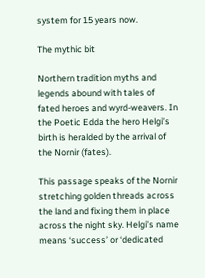system for 15 years now.

The mythic bit

Northern tradition myths and legends abound with tales of fated heroes and wyrd-weavers. In the Poetic Edda the hero Helgi’s birth is heralded by the arrival of the Nornir (fates).

This passage speaks of the Nornir stretching golden threads across the land and fixing them in place across the night sky. Helgi’s name means ‘success’ or ‘dedicated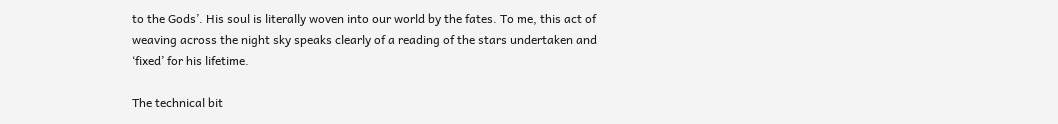to the Gods’. His soul is literally woven into our world by the fates. To me, this act of weaving across the night sky speaks clearly of a reading of the stars undertaken and ‘fixed’ for his lifetime.

The technical bit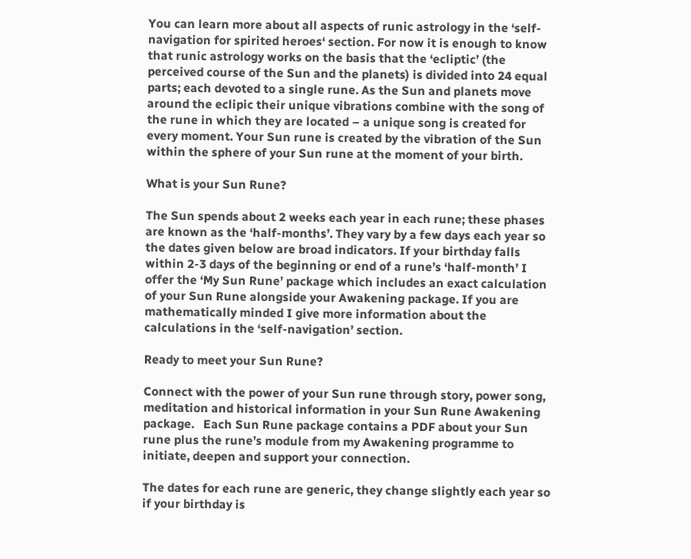You can learn more about all aspects of runic astrology in the ‘self-navigation for spirited heroes‘ section. For now it is enough to know that runic astrology works on the basis that the ‘ecliptic’ (the perceived course of the Sun and the planets) is divided into 24 equal parts; each devoted to a single rune. As the Sun and planets move around the eclipic their unique vibrations combine with the song of the rune in which they are located – a unique song is created for every moment. Your Sun rune is created by the vibration of the Sun within the sphere of your Sun rune at the moment of your birth.

What is your Sun Rune?

The Sun spends about 2 weeks each year in each rune; these phases are known as the ‘half-months’. They vary by a few days each year so the dates given below are broad indicators. If your birthday falls within 2-3 days of the beginning or end of a rune’s ‘half-month’ I offer the ‘My Sun Rune’ package which includes an exact calculation of your Sun Rune alongside your Awakening package. If you are mathematically minded I give more information about the calculations in the ‘self-navigation’ section.

Ready to meet your Sun Rune?

Connect with the power of your Sun rune through story, power song, meditation and historical information in your Sun Rune Awakening package.   Each Sun Rune package contains a PDF about your Sun rune plus the rune’s module from my Awakening programme to initiate, deepen and support your connection.

The dates for each rune are generic, they change slightly each year so if your birthday is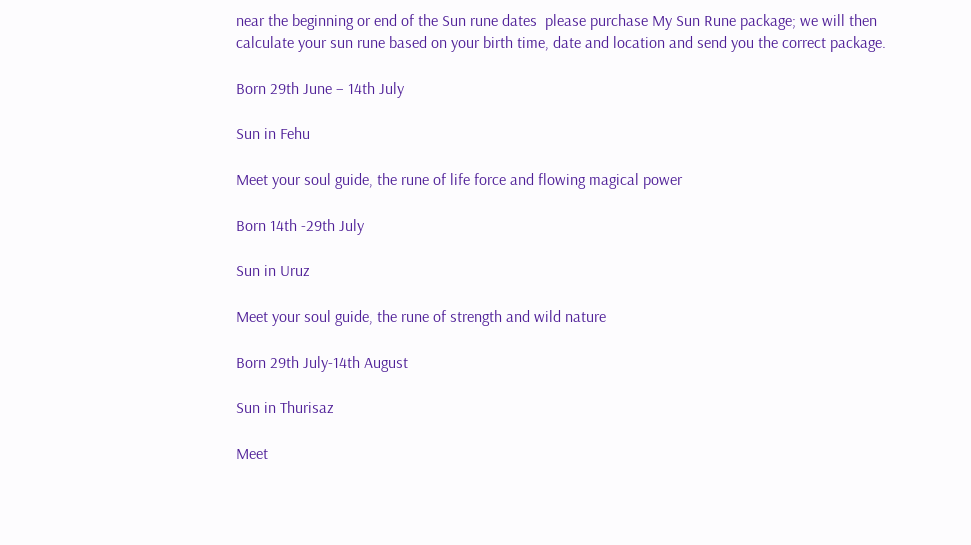near the beginning or end of the Sun rune dates  please purchase My Sun Rune package; we will then calculate your sun rune based on your birth time, date and location and send you the correct package.

Born 29th June – 14th July

Sun in Fehu

Meet your soul guide, the rune of life force and flowing magical power

Born 14th -29th July

Sun in Uruz

Meet your soul guide, the rune of strength and wild nature

Born 29th July-14th August

Sun in Thurisaz

Meet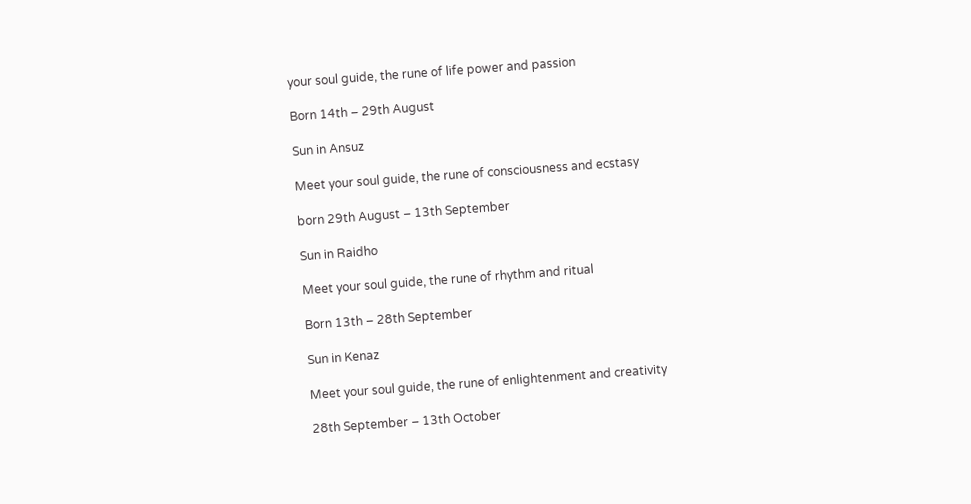your soul guide, the rune of life power and passion

Born 14th – 29th August

Sun in Ansuz

Meet your soul guide, the rune of consciousness and ecstasy

born 29th August – 13th September

Sun in Raidho

Meet your soul guide, the rune of rhythm and ritual

Born 13th – 28th September

Sun in Kenaz

Meet your soul guide, the rune of enlightenment and creativity

28th September – 13th October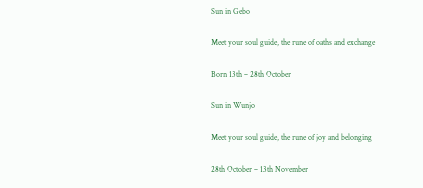Sun in Gebo

Meet your soul guide, the rune of oaths and exchange

Born 13th – 28th October

Sun in Wunjo

Meet your soul guide, the rune of joy and belonging

28th October – 13th November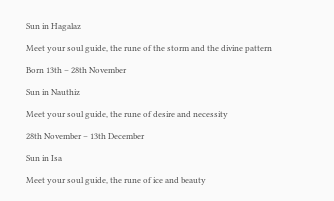Sun in Hagalaz

Meet your soul guide, the rune of the storm and the divine pattern

Born 13th – 28th November

Sun in Nauthiz

Meet your soul guide, the rune of desire and necessity

28th November – 13th December

Sun in Isa

Meet your soul guide, the rune of ice and beauty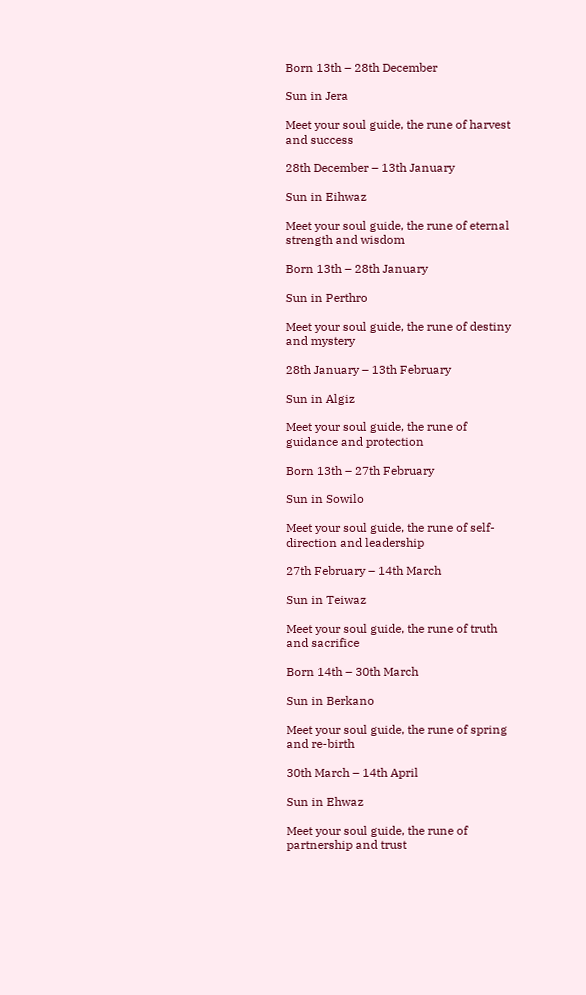Born 13th – 28th December

Sun in Jera

Meet your soul guide, the rune of harvest and success

28th December – 13th January

Sun in Eihwaz

Meet your soul guide, the rune of eternal strength and wisdom

Born 13th – 28th January

Sun in Perthro

Meet your soul guide, the rune of destiny and mystery

28th January – 13th February

Sun in Algiz

Meet your soul guide, the rune of guidance and protection

Born 13th – 27th February

Sun in Sowilo

Meet your soul guide, the rune of self-direction and leadership

27th February – 14th March

Sun in Teiwaz

Meet your soul guide, the rune of truth and sacrifice

Born 14th – 30th March

Sun in Berkano

Meet your soul guide, the rune of spring and re-birth

30th March – 14th April

Sun in Ehwaz

Meet your soul guide, the rune of partnership and trust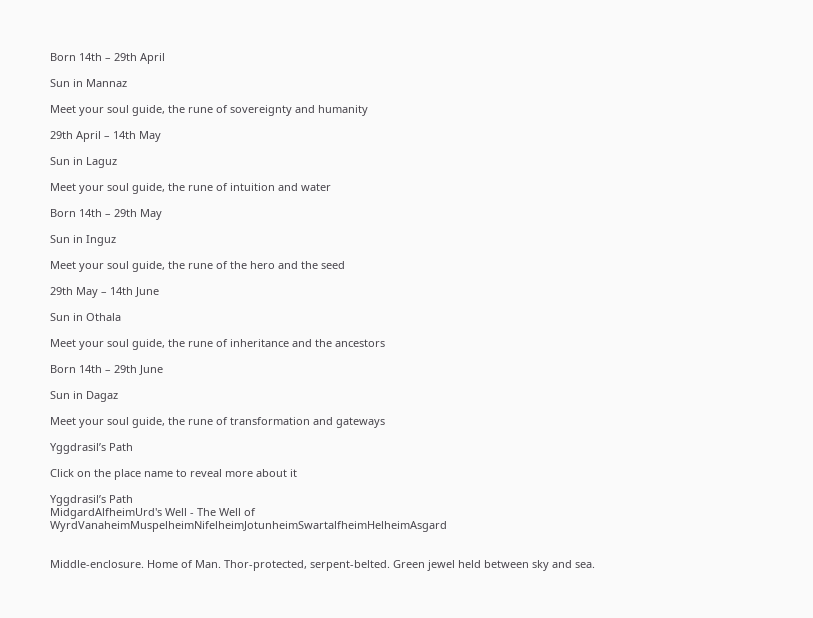Born 14th – 29th April

Sun in Mannaz

Meet your soul guide, the rune of sovereignty and humanity

29th April – 14th May

Sun in Laguz

Meet your soul guide, the rune of intuition and water

Born 14th – 29th May

Sun in Inguz

Meet your soul guide, the rune of the hero and the seed

29th May – 14th June

Sun in Othala

Meet your soul guide, the rune of inheritance and the ancestors

Born 14th – 29th June

Sun in Dagaz

Meet your soul guide, the rune of transformation and gateways

Yggdrasil’s Path

Click on the place name to reveal more about it

Yggdrasil’s Path
MidgardAlfheimUrd's Well - The Well of WyrdVanaheimMuspelheimNifelheimJotunheimSwartalfheimHelheimAsgard


Middle-enclosure. Home of Man. Thor-protected, serpent-belted. Green jewel held between sky and sea.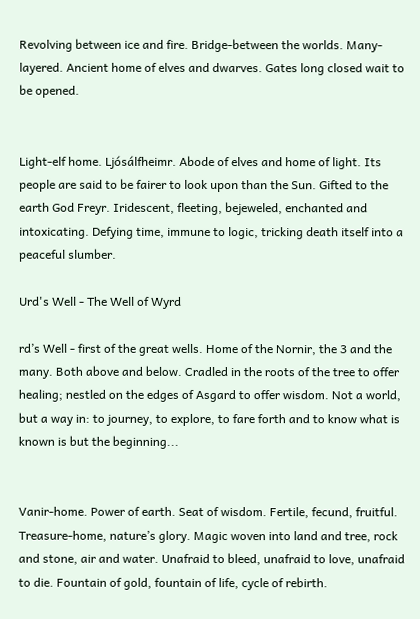Revolving between ice and fire. Bridge-between the worlds. Many-layered. Ancient home of elves and dwarves. Gates long closed wait to be opened.


Light-elf home. Ljósálfheimr. Abode of elves and home of light. Its people are said to be fairer to look upon than the Sun. Gifted to the earth God Freyr. Iridescent, fleeting, bejeweled, enchanted and intoxicating. Defying time, immune to logic, tricking death itself into a peaceful slumber.

Urd's Well - The Well of Wyrd

rd’s Well - first of the great wells. Home of the Nornir, the 3 and the many. Both above and below. Cradled in the roots of the tree to offer healing; nestled on the edges of Asgard to offer wisdom. Not a world, but a way in: to journey, to explore, to fare forth and to know what is known is but the beginning...


Vanir-home. Power of earth. Seat of wisdom. Fertile, fecund, fruitful. Treasure-home, nature’s glory. Magic woven into land and tree, rock and stone, air and water. Unafraid to bleed, unafraid to love, unafraid to die. Fountain of gold, fountain of life, cycle of rebirth.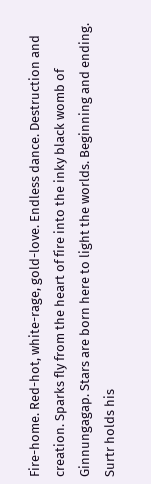Fire-home. Red-hot, white-rage, gold-love. Endless dance. Destruction and creation. Sparks fly from the heart of fire into the inky black womb of Ginnungagap. Stars are born here to light the worlds. Beginning and ending. Surtr holds his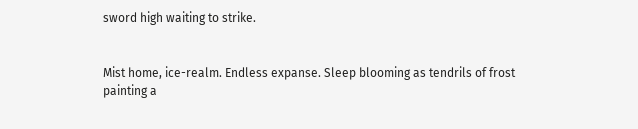sword high waiting to strike.


Mist home, ice-realm. Endless expanse. Sleep blooming as tendrils of frost painting a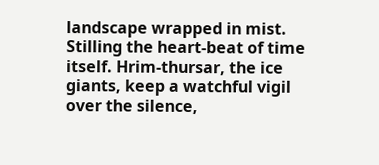landscape wrapped in mist. Stilling the heart-beat of time itself. Hrim-thursar, the ice giants, keep a watchful vigil over the silence,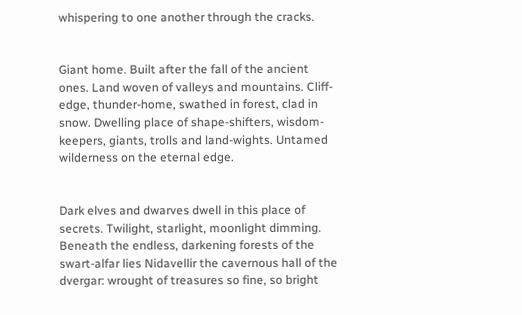whispering to one another through the cracks.


Giant home. Built after the fall of the ancient ones. Land woven of valleys and mountains. Cliff-edge, thunder-home, swathed in forest, clad in snow. Dwelling place of shape-shifters, wisdom-keepers, giants, trolls and land-wights. Untamed wilderness on the eternal edge.


Dark elves and dwarves dwell in this place of secrets. Twilight, starlight, moonlight dimming. Beneath the endless, darkening forests of the swart-alfar lies Nidavellir the cavernous hall of the dvergar: wrought of treasures so fine, so bright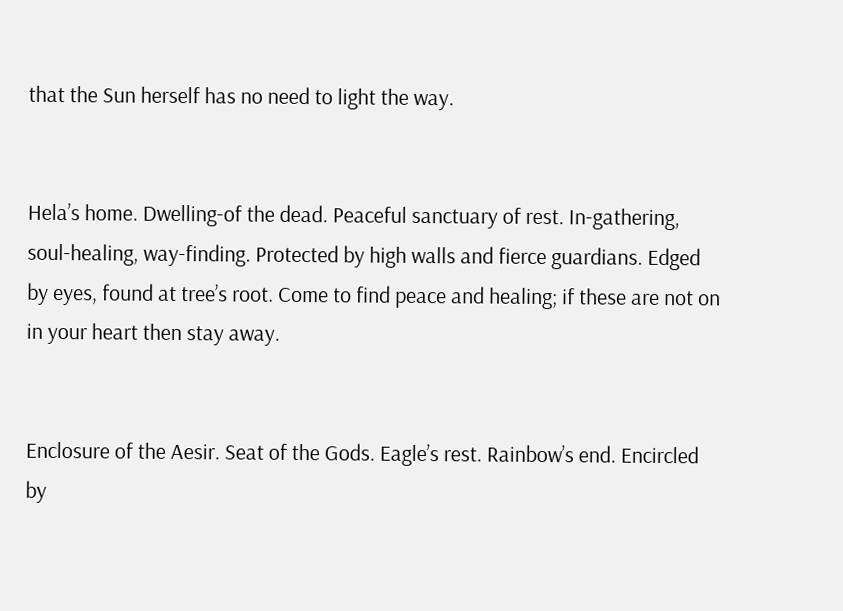that the Sun herself has no need to light the way.


Hela’s home. Dwelling-of the dead. Peaceful sanctuary of rest. In-gathering, soul-healing, way-finding. Protected by high walls and fierce guardians. Edged by eyes, found at tree’s root. Come to find peace and healing; if these are not on in your heart then stay away.


Enclosure of the Aesir. Seat of the Gods. Eagle’s rest. Rainbow’s end. Encircled by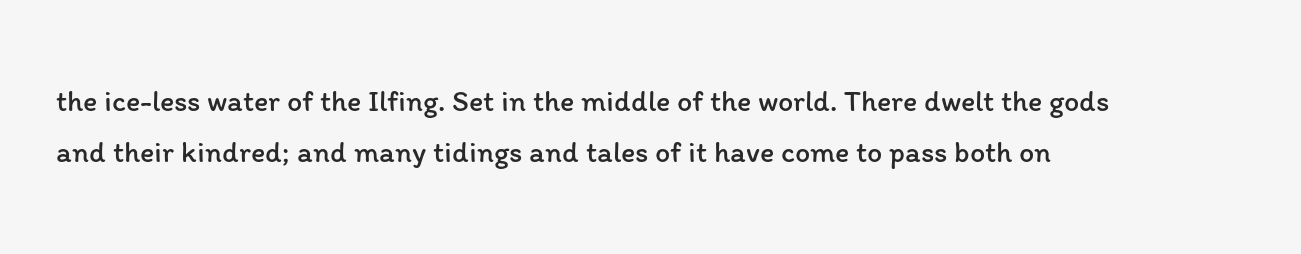the ice-less water of the Ilfing. Set in the middle of the world. There dwelt the gods and their kindred; and many tidings and tales of it have come to pass both on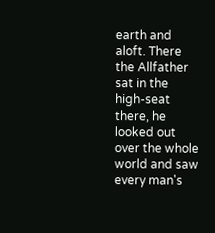earth and aloft. There the Allfather sat in the high-seat there, he looked out over the whole world and saw every man's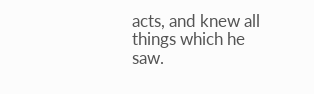acts, and knew all things which he saw.